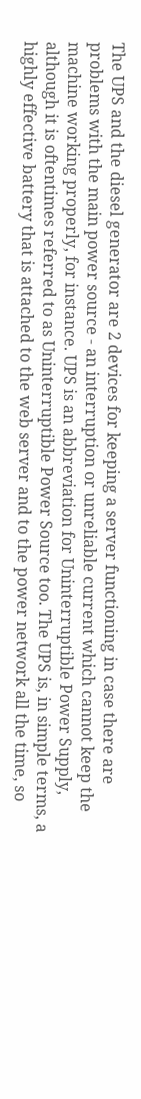The UPS and the diesel generator are 2 devices for keeping a server functioning in case there are problems with the main power source - an interruption or unreliable current which cannot keep the machine working properly, for instance. UPS is an abbreviation for Uninterruptible Power Supply, although it is oftentimes referred to as Uninterruptible Power Source too. The UPS is, in simple terms, a highly effective battery that is attached to the web server and to the power network all the time, so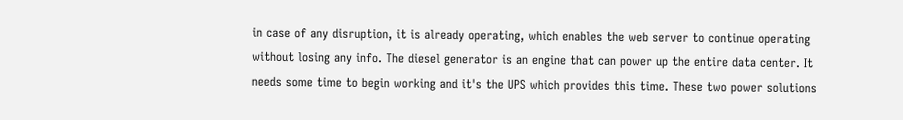in case of any disruption, it is already operating, which enables the web server to continue operating without losing any info. The diesel generator is an engine that can power up the entire data center. It needs some time to begin working and it's the UPS which provides this time. These two power solutions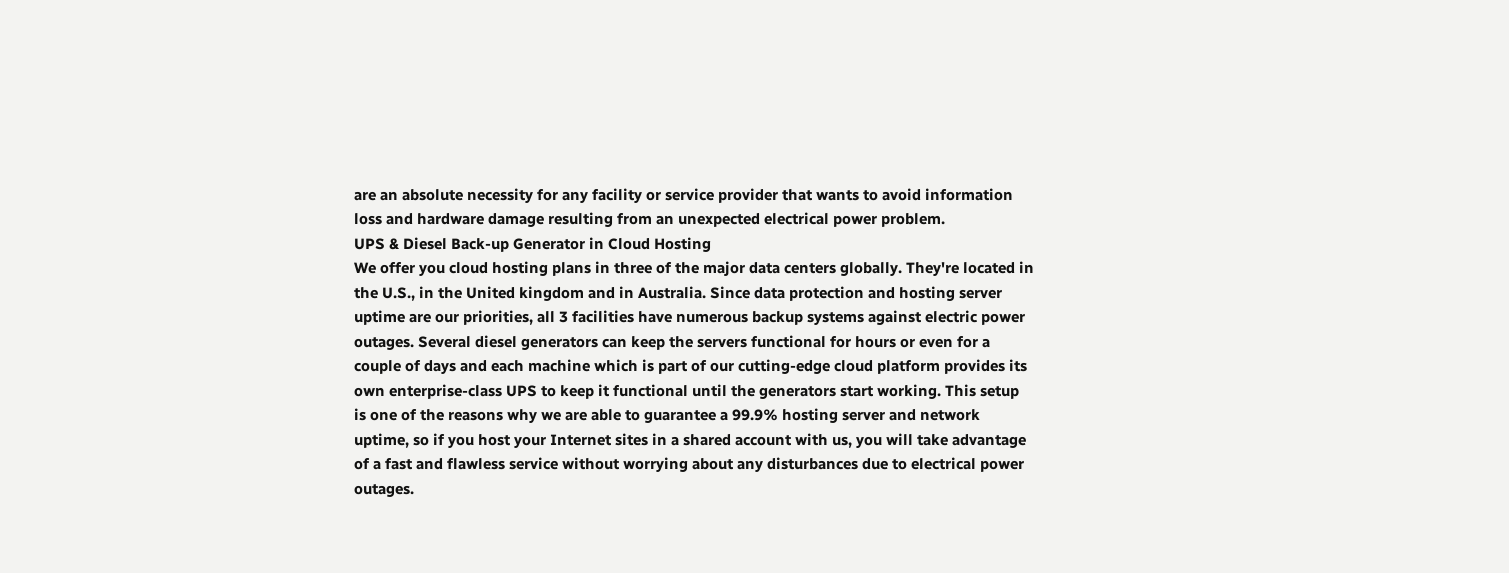are an absolute necessity for any facility or service provider that wants to avoid information loss and hardware damage resulting from an unexpected electrical power problem.
UPS & Diesel Back-up Generator in Cloud Hosting
We offer you cloud hosting plans in three of the major data centers globally. They're located in the U.S., in the United kingdom and in Australia. Since data protection and hosting server uptime are our priorities, all 3 facilities have numerous backup systems against electric power outages. Several diesel generators can keep the servers functional for hours or even for a couple of days and each machine which is part of our cutting-edge cloud platform provides its own enterprise-class UPS to keep it functional until the generators start working. This setup is one of the reasons why we are able to guarantee a 99.9% hosting server and network uptime, so if you host your Internet sites in a shared account with us, you will take advantage of a fast and flawless service without worrying about any disturbances due to electrical power outages.